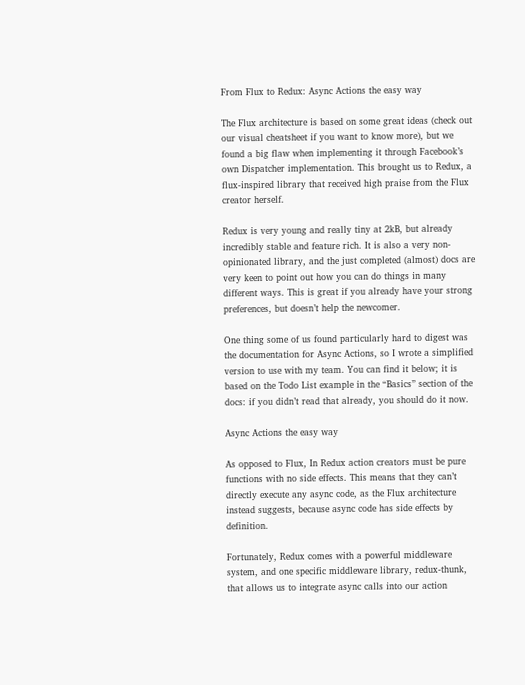From Flux to Redux: Async Actions the easy way

The Flux architecture is based on some great ideas (check out our visual cheatsheet if you want to know more), but we found a big flaw when implementing it through Facebook’s own Dispatcher implementation. This brought us to Redux, a flux-inspired library that received high praise from the Flux creator herself.

Redux is very young and really tiny at 2kB, but already incredibly stable and feature rich. It is also a very non-opinionated library, and the just completed (almost) docs are very keen to point out how you can do things in many different ways. This is great if you already have your strong preferences, but doesn’t help the newcomer.

One thing some of us found particularly hard to digest was the documentation for Async Actions, so I wrote a simplified version to use with my team. You can find it below; it is based on the Todo List example in the “Basics” section of the docs: if you didn’t read that already, you should do it now.

Async Actions the easy way

As opposed to Flux, In Redux action creators must be pure functions with no side effects. This means that they can’t directly execute any async code, as the Flux architecture instead suggests, because async code has side effects by definition.

Fortunately, Redux comes with a powerful middleware system, and one specific middleware library, redux-thunk, that allows us to integrate async calls into our action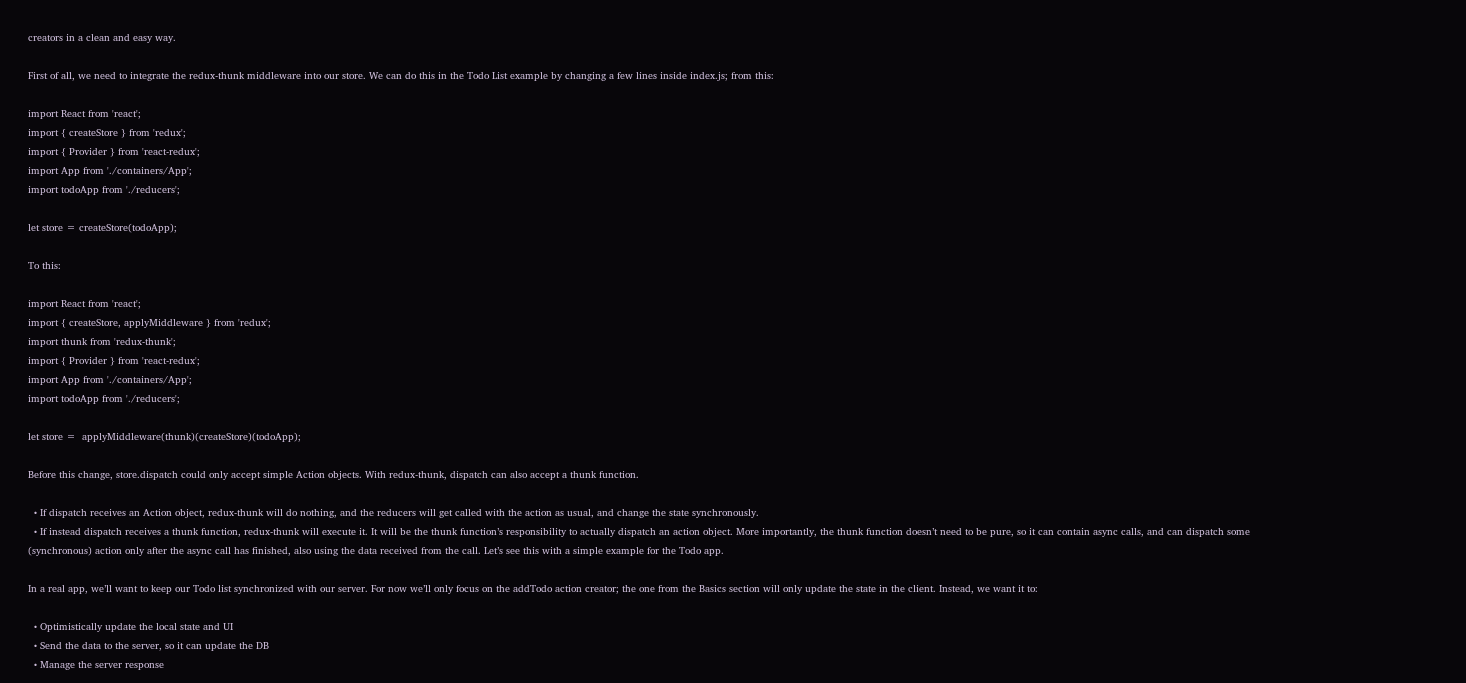creators in a clean and easy way.

First of all, we need to integrate the redux-thunk middleware into our store. We can do this in the Todo List example by changing a few lines inside index.js; from this:

import React from 'react';
import { createStore } from 'redux';
import { Provider } from 'react-redux';
import App from './containers/App';
import todoApp from './reducers';

let store = createStore(todoApp);

To this:

import React from 'react';
import { createStore, applyMiddleware } from 'redux';
import thunk from 'redux-thunk';
import { Provider } from 'react-redux';
import App from './containers/App';
import todoApp from './reducers';

let store =  applyMiddleware(thunk)(createStore)(todoApp);

Before this change, store.dispatch could only accept simple Action objects. With redux-thunk, dispatch can also accept a thunk function.

  • If dispatch receives an Action object, redux-thunk will do nothing, and the reducers will get called with the action as usual, and change the state synchronously.
  • If instead dispatch receives a thunk function, redux-thunk will execute it. It will be the thunk function’s responsibility to actually dispatch an action object. More importantly, the thunk function doesn’t need to be pure, so it can contain async calls, and can dispatch some (synchronous) action only after the async call has finished, also using the data received from the call. Let’s see this with a simple example for the Todo app.

In a real app, we’ll want to keep our Todo list synchronized with our server. For now we’ll only focus on the addTodo action creator; the one from the Basics section will only update the state in the client. Instead, we want it to:

  • Optimistically update the local state and UI
  • Send the data to the server, so it can update the DB
  • Manage the server response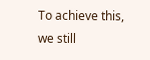To achieve this, we still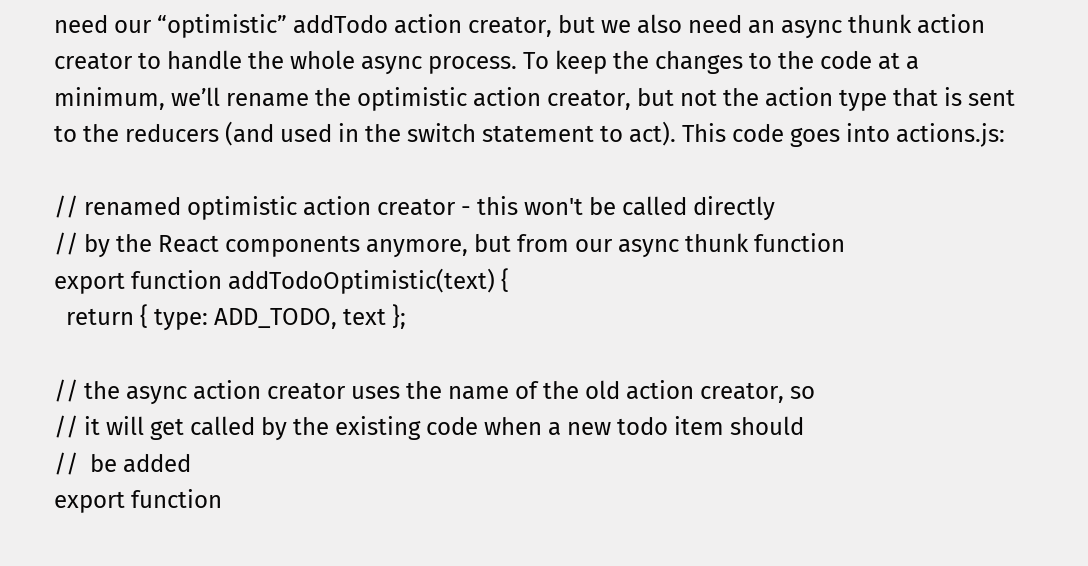need our “optimistic” addTodo action creator, but we also need an async thunk action creator to handle the whole async process. To keep the changes to the code at a minimum, we’ll rename the optimistic action creator, but not the action type that is sent to the reducers (and used in the switch statement to act). This code goes into actions.js:

// renamed optimistic action creator - this won't be called directly
// by the React components anymore, but from our async thunk function
export function addTodoOptimistic(text) {
  return { type: ADD_TODO, text };

// the async action creator uses the name of the old action creator, so
// it will get called by the existing code when a new todo item should
//  be added
export function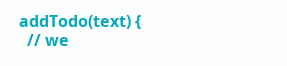addTodo(text) {
  // we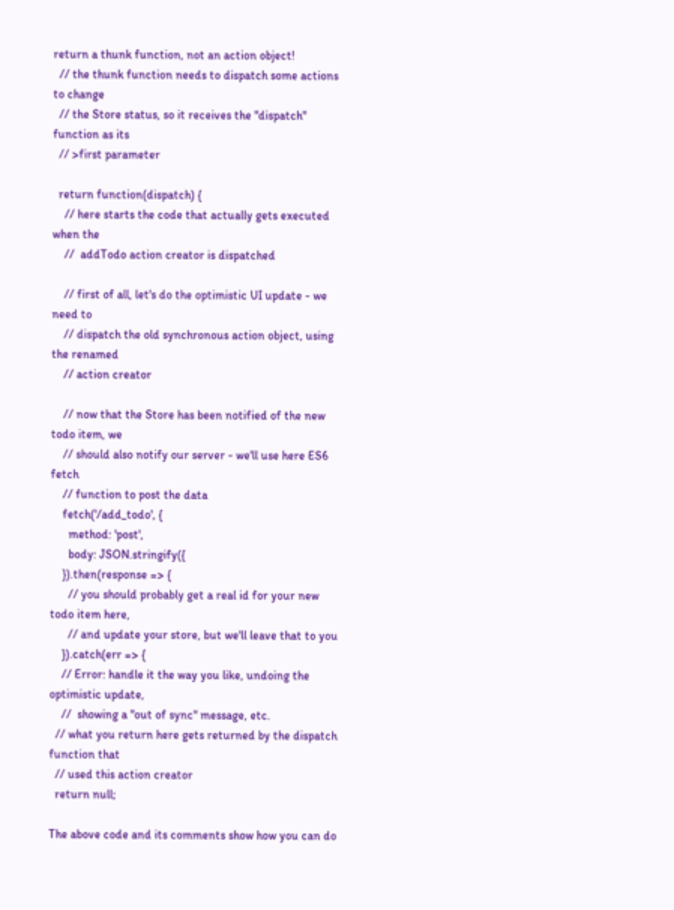return a thunk function, not an action object!
  // the thunk function needs to dispatch some actions to change
  // the Store status, so it receives the "dispatch" function as its
  // >first parameter

  return function(dispatch) {
    // here starts the code that actually gets executed when the
    //  addTodo action creator is dispatched

    // first of all, let's do the optimistic UI update - we need to
    // dispatch the old synchronous action object, using the renamed
    // action creator

    // now that the Store has been notified of the new todo item, we
    // should also notify our server - we'll use here ES6 fetch
    // function to post the data
    fetch('/add_todo', {
      method: 'post',
      body: JSON.stringify({
    }).then(response => {
      // you should probably get a real id for your new todo item here,
      // and update your store, but we'll leave that to you
    }).catch(err => {
    // Error: handle it the way you like, undoing the optimistic update,
    //  showing a "out of sync" message, etc.
  // what you return here gets returned by the dispatch function that
  // used this action creator
  return null;

The above code and its comments show how you can do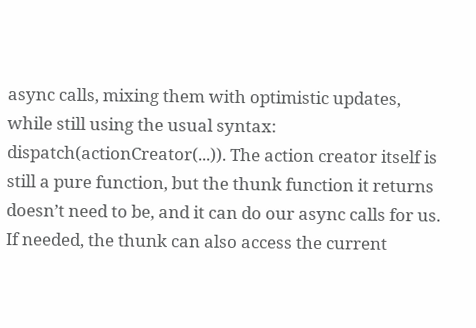async calls, mixing them with optimistic updates, while still using the usual syntax: dispatch(actionCreator(...)). The action creator itself is still a pure function, but the thunk function it returns doesn’t need to be, and it can do our async calls for us. If needed, the thunk can also access the current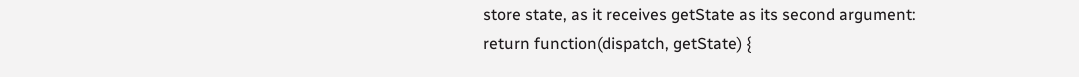store state, as it receives getState as its second argument: return function(dispatch, getState) {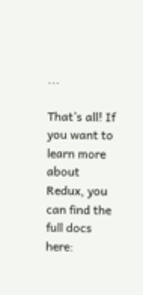...

That’s all! If you want to learn more about Redux, you can find the full docs here: